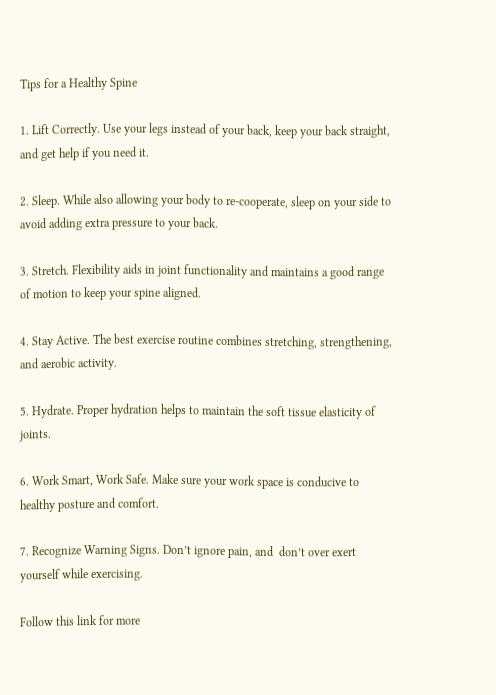Tips for a Healthy Spine

1. Lift Correctly. Use your legs instead of your back, keep your back straight, and get help if you need it.

2. Sleep. While also allowing your body to re-cooperate, sleep on your side to avoid adding extra pressure to your back.

3. Stretch. Flexibility aids in joint functionality and maintains a good range of motion to keep your spine aligned.

4. Stay Active. The best exercise routine combines stretching, strengthening, and aerobic activity.

5. Hydrate. Proper hydration helps to maintain the soft tissue elasticity of joints.

6. Work Smart, Work Safe. Make sure your work space is conducive to healthy posture and comfort.

7. Recognize Warning Signs. Don’t ignore pain, and  don’t over exert yourself while exercising.

Follow this link for more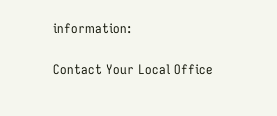information:

Contact Your Local Office